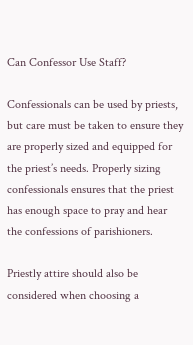Can Confessor Use Staff?

Confessionals can be used by priests, but care must be taken to ensure they are properly sized and equipped for the priest’s needs. Properly sizing confessionals ensures that the priest has enough space to pray and hear the confessions of parishioners.

Priestly attire should also be considered when choosing a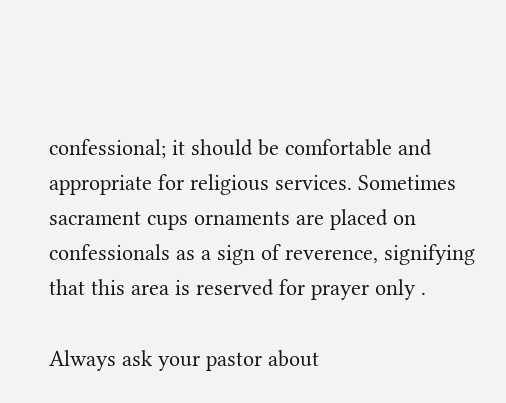confessional; it should be comfortable and appropriate for religious services. Sometimes sacrament cups ornaments are placed on confessionals as a sign of reverence, signifying that this area is reserved for prayer only .

Always ask your pastor about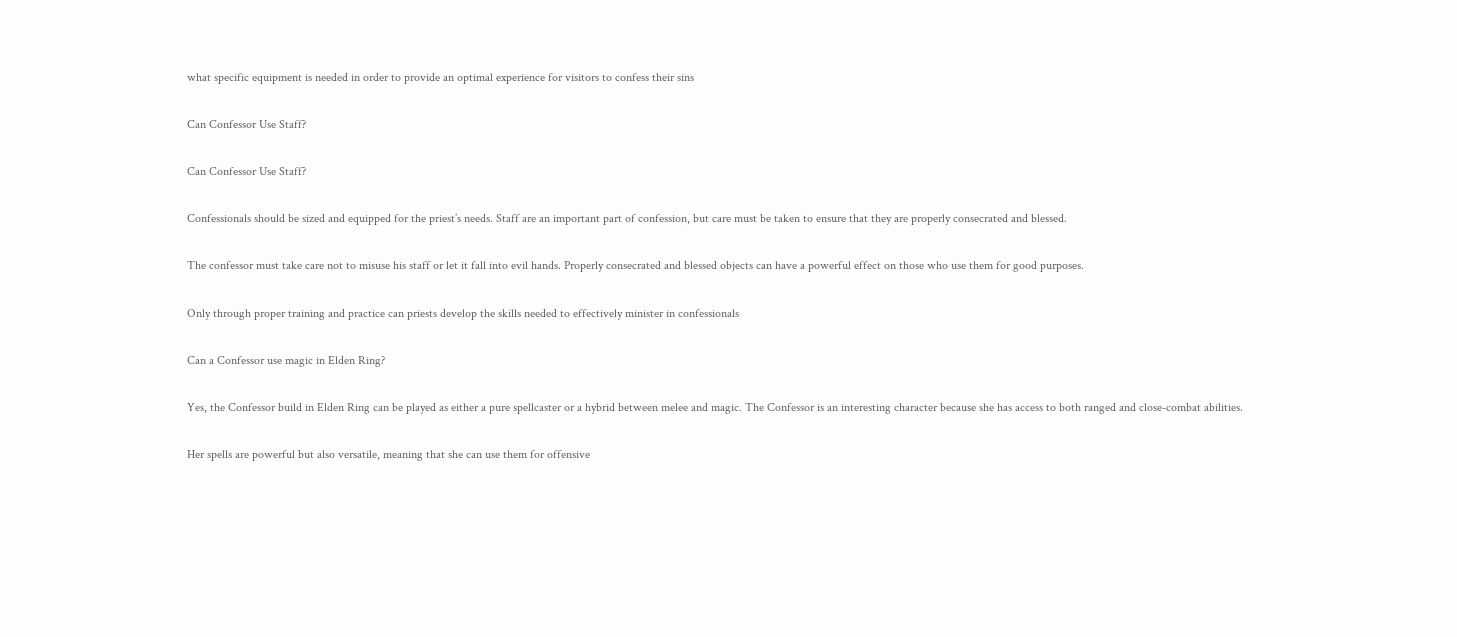what specific equipment is needed in order to provide an optimal experience for visitors to confess their sins

Can Confessor Use Staff?

Can Confessor Use Staff?

Confessionals should be sized and equipped for the priest’s needs. Staff are an important part of confession, but care must be taken to ensure that they are properly consecrated and blessed.

The confessor must take care not to misuse his staff or let it fall into evil hands. Properly consecrated and blessed objects can have a powerful effect on those who use them for good purposes.

Only through proper training and practice can priests develop the skills needed to effectively minister in confessionals

Can a Confessor use magic in Elden Ring?

Yes, the Confessor build in Elden Ring can be played as either a pure spellcaster or a hybrid between melee and magic. The Confessor is an interesting character because she has access to both ranged and close-combat abilities.

Her spells are powerful but also versatile, meaning that she can use them for offensive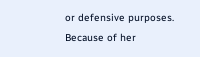or defensive purposes. Because of her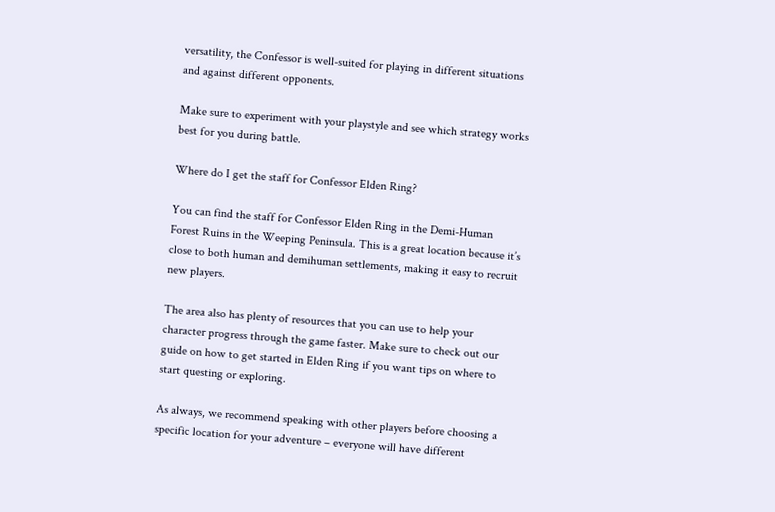versatility, the Confessor is well-suited for playing in different situations and against different opponents.

Make sure to experiment with your playstyle and see which strategy works best for you during battle.

Where do I get the staff for Confessor Elden Ring?

You can find the staff for Confessor Elden Ring in the Demi-Human Forest Ruins in the Weeping Peninsula. This is a great location because it’s close to both human and demihuman settlements, making it easy to recruit new players.

The area also has plenty of resources that you can use to help your character progress through the game faster. Make sure to check out our guide on how to get started in Elden Ring if you want tips on where to start questing or exploring.

As always, we recommend speaking with other players before choosing a specific location for your adventure – everyone will have different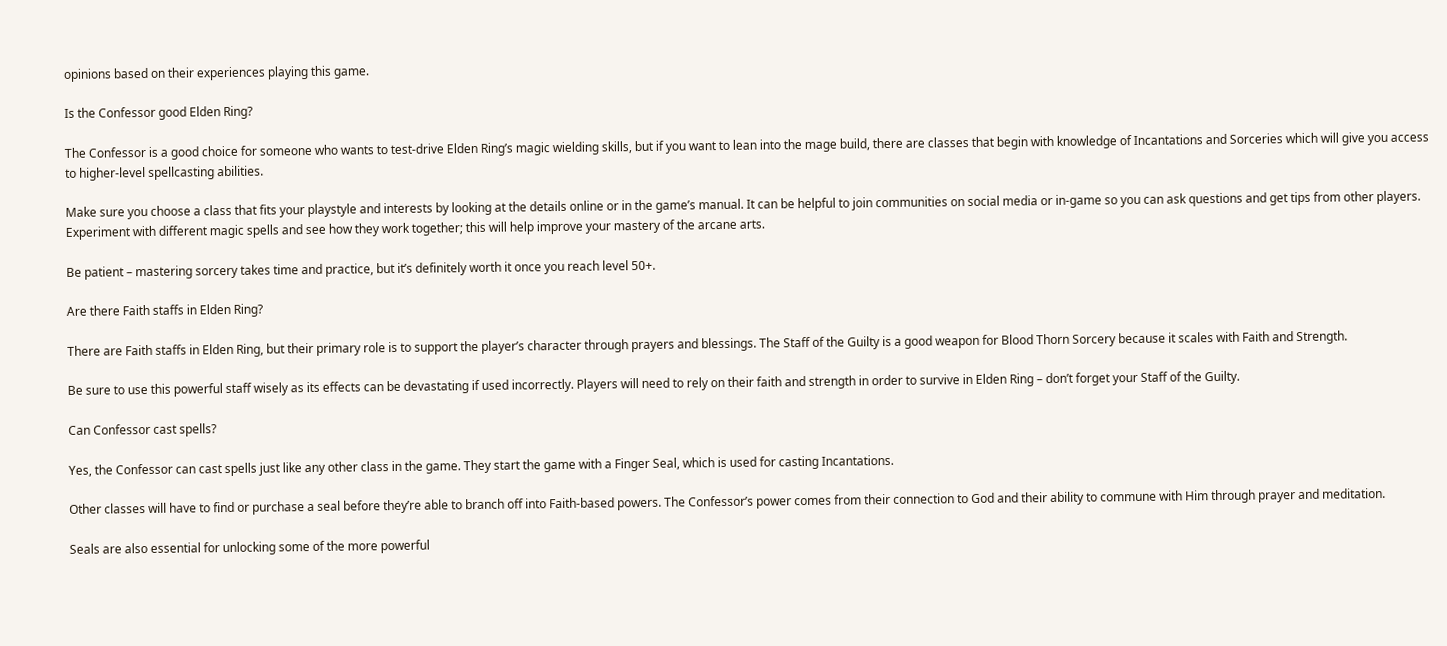opinions based on their experiences playing this game.

Is the Confessor good Elden Ring?

The Confessor is a good choice for someone who wants to test-drive Elden Ring’s magic wielding skills, but if you want to lean into the mage build, there are classes that begin with knowledge of Incantations and Sorceries which will give you access to higher-level spellcasting abilities.

Make sure you choose a class that fits your playstyle and interests by looking at the details online or in the game’s manual. It can be helpful to join communities on social media or in-game so you can ask questions and get tips from other players. Experiment with different magic spells and see how they work together; this will help improve your mastery of the arcane arts.

Be patient – mastering sorcery takes time and practice, but it’s definitely worth it once you reach level 50+.

Are there Faith staffs in Elden Ring?

There are Faith staffs in Elden Ring, but their primary role is to support the player’s character through prayers and blessings. The Staff of the Guilty is a good weapon for Blood Thorn Sorcery because it scales with Faith and Strength.

Be sure to use this powerful staff wisely as its effects can be devastating if used incorrectly. Players will need to rely on their faith and strength in order to survive in Elden Ring – don’t forget your Staff of the Guilty.

Can Confessor cast spells?

Yes, the Confessor can cast spells just like any other class in the game. They start the game with a Finger Seal, which is used for casting Incantations.

Other classes will have to find or purchase a seal before they’re able to branch off into Faith-based powers. The Confessor’s power comes from their connection to God and their ability to commune with Him through prayer and meditation.

Seals are also essential for unlocking some of the more powerful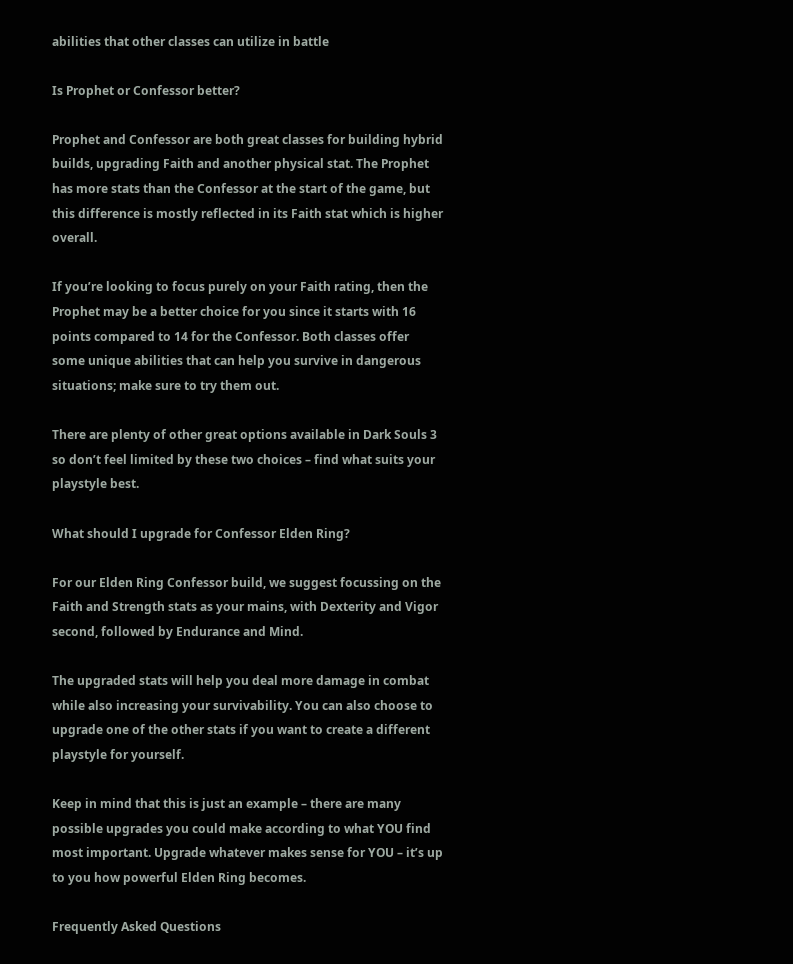abilities that other classes can utilize in battle

Is Prophet or Confessor better?

Prophet and Confessor are both great classes for building hybrid builds, upgrading Faith and another physical stat. The Prophet has more stats than the Confessor at the start of the game, but this difference is mostly reflected in its Faith stat which is higher overall.

If you’re looking to focus purely on your Faith rating, then the Prophet may be a better choice for you since it starts with 16 points compared to 14 for the Confessor. Both classes offer some unique abilities that can help you survive in dangerous situations; make sure to try them out.

There are plenty of other great options available in Dark Souls 3 so don’t feel limited by these two choices – find what suits your playstyle best.

What should I upgrade for Confessor Elden Ring?

For our Elden Ring Confessor build, we suggest focussing on the Faith and Strength stats as your mains, with Dexterity and Vigor second, followed by Endurance and Mind.

The upgraded stats will help you deal more damage in combat while also increasing your survivability. You can also choose to upgrade one of the other stats if you want to create a different playstyle for yourself.

Keep in mind that this is just an example – there are many possible upgrades you could make according to what YOU find most important. Upgrade whatever makes sense for YOU – it’s up to you how powerful Elden Ring becomes.

Frequently Asked Questions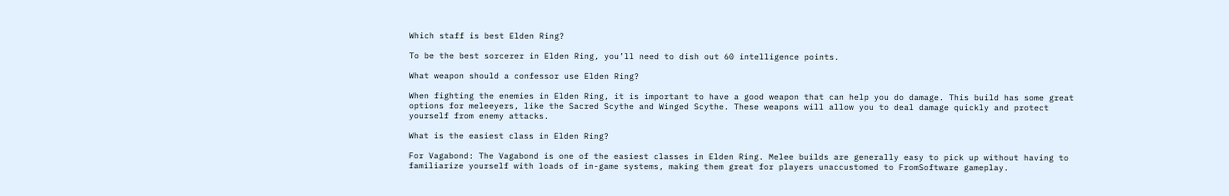Which staff is best Elden Ring?

To be the best sorcerer in Elden Ring, you’ll need to dish out 60 intelligence points.

What weapon should a confessor use Elden Ring?

When fighting the enemies in Elden Ring, it is important to have a good weapon that can help you do damage. This build has some great options for meleeyers, like the Sacred Scythe and Winged Scythe. These weapons will allow you to deal damage quickly and protect yourself from enemy attacks.

What is the easiest class in Elden Ring?

For Vagabond: The Vagabond is one of the easiest classes in Elden Ring. Melee builds are generally easy to pick up without having to familiarize yourself with loads of in-game systems, making them great for players unaccustomed to FromSoftware gameplay.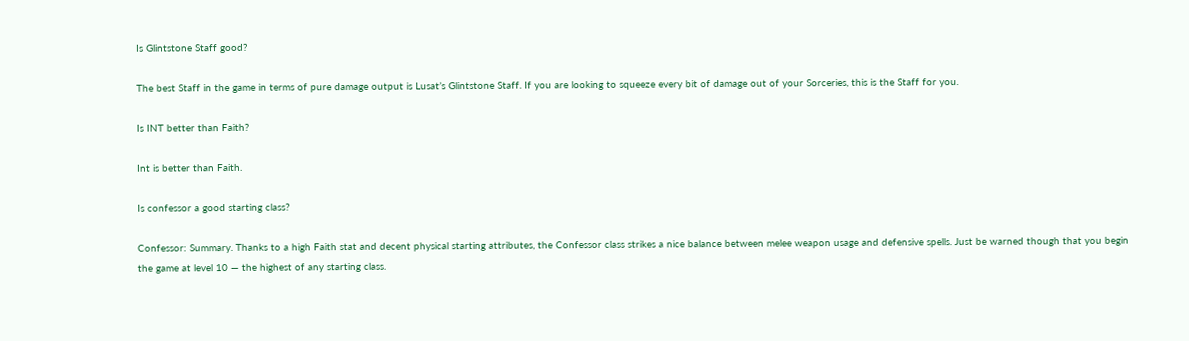Is Glintstone Staff good?

The best Staff in the game in terms of pure damage output is Lusat’s Glintstone Staff. If you are looking to squeeze every bit of damage out of your Sorceries, this is the Staff for you.

Is INT better than Faith?

Int is better than Faith.

Is confessor a good starting class?

Confessor: Summary. Thanks to a high Faith stat and decent physical starting attributes, the Confessor class strikes a nice balance between melee weapon usage and defensive spells. Just be warned though that you begin the game at level 10 — the highest of any starting class.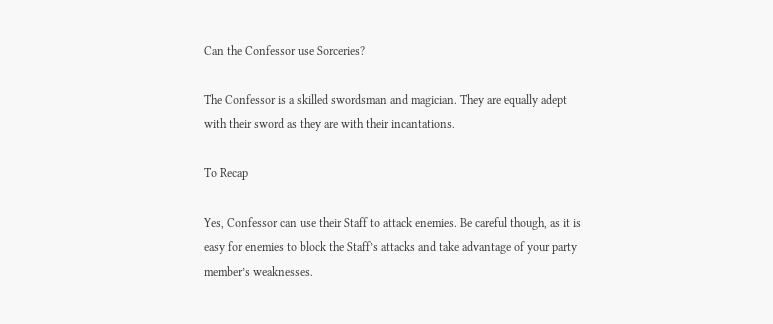Can the Confessor use Sorceries?

The Confessor is a skilled swordsman and magician. They are equally adept with their sword as they are with their incantations.

To Recap

Yes, Confessor can use their Staff to attack enemies. Be careful though, as it is easy for enemies to block the Staff’s attacks and take advantage of your party member’s weaknesses.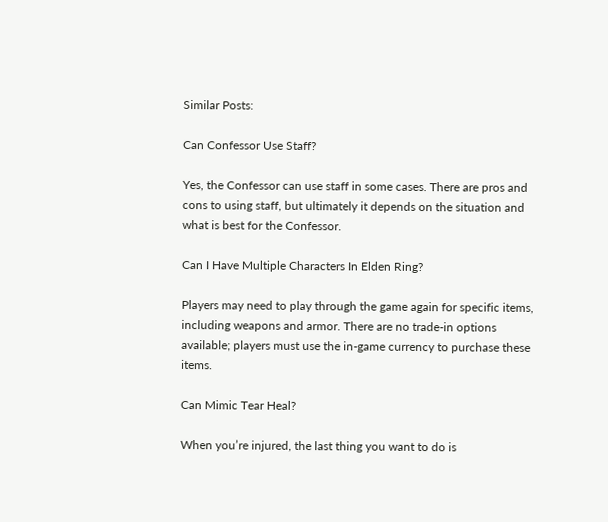Similar Posts:

Can Confessor Use Staff?

Yes, the Confessor can use staff in some cases. There are pros and cons to using staff, but ultimately it depends on the situation and what is best for the Confessor.

Can I Have Multiple Characters In Elden Ring?

Players may need to play through the game again for specific items, including weapons and armor. There are no trade-in options available; players must use the in-game currency to purchase these items.

Can Mimic Tear Heal?

When you’re injured, the last thing you want to do is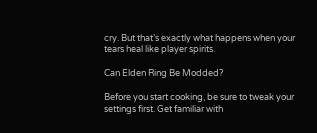cry. But that’s exactly what happens when your tears heal like player spirits.

Can Elden Ring Be Modded?

Before you start cooking, be sure to tweak your settings first. Get familiar with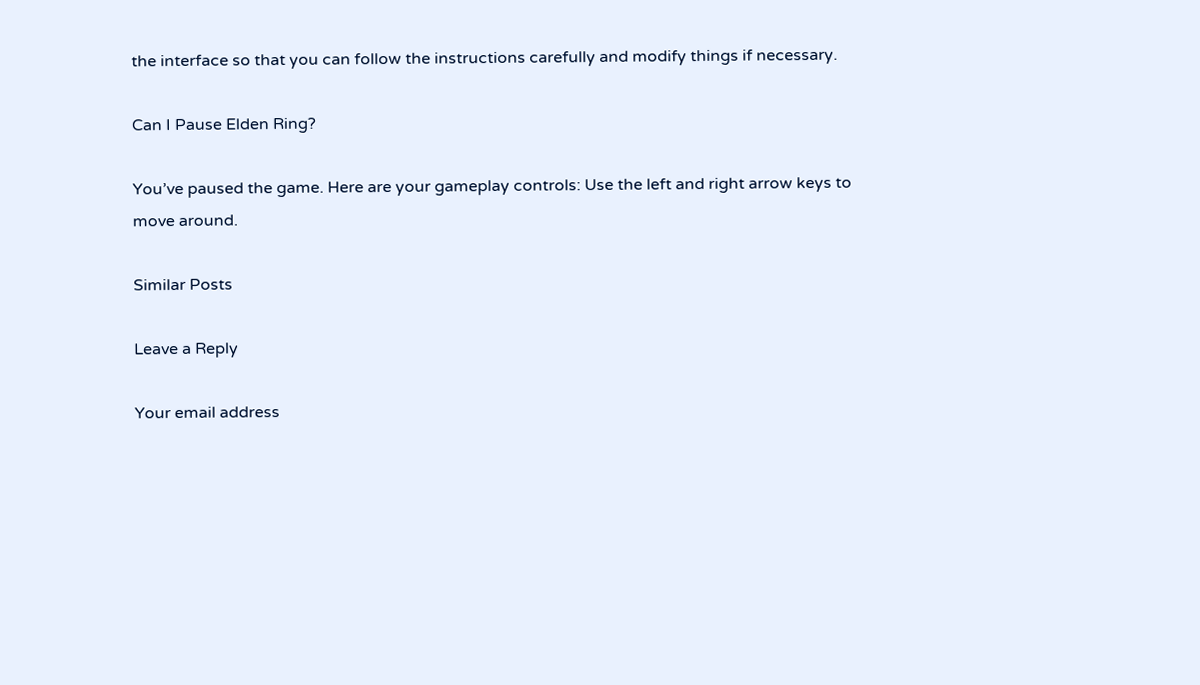the interface so that you can follow the instructions carefully and modify things if necessary.

Can I Pause Elden Ring?

You’ve paused the game. Here are your gameplay controls: Use the left and right arrow keys to move around.

Similar Posts

Leave a Reply

Your email address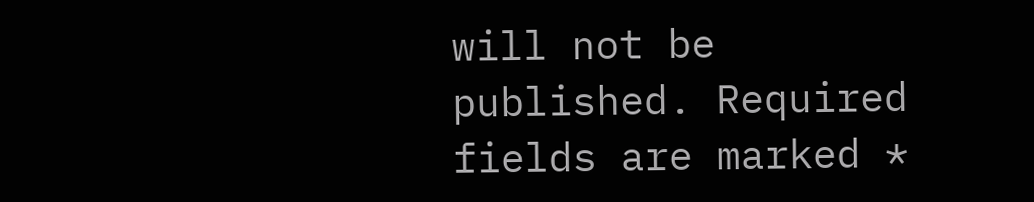will not be published. Required fields are marked *